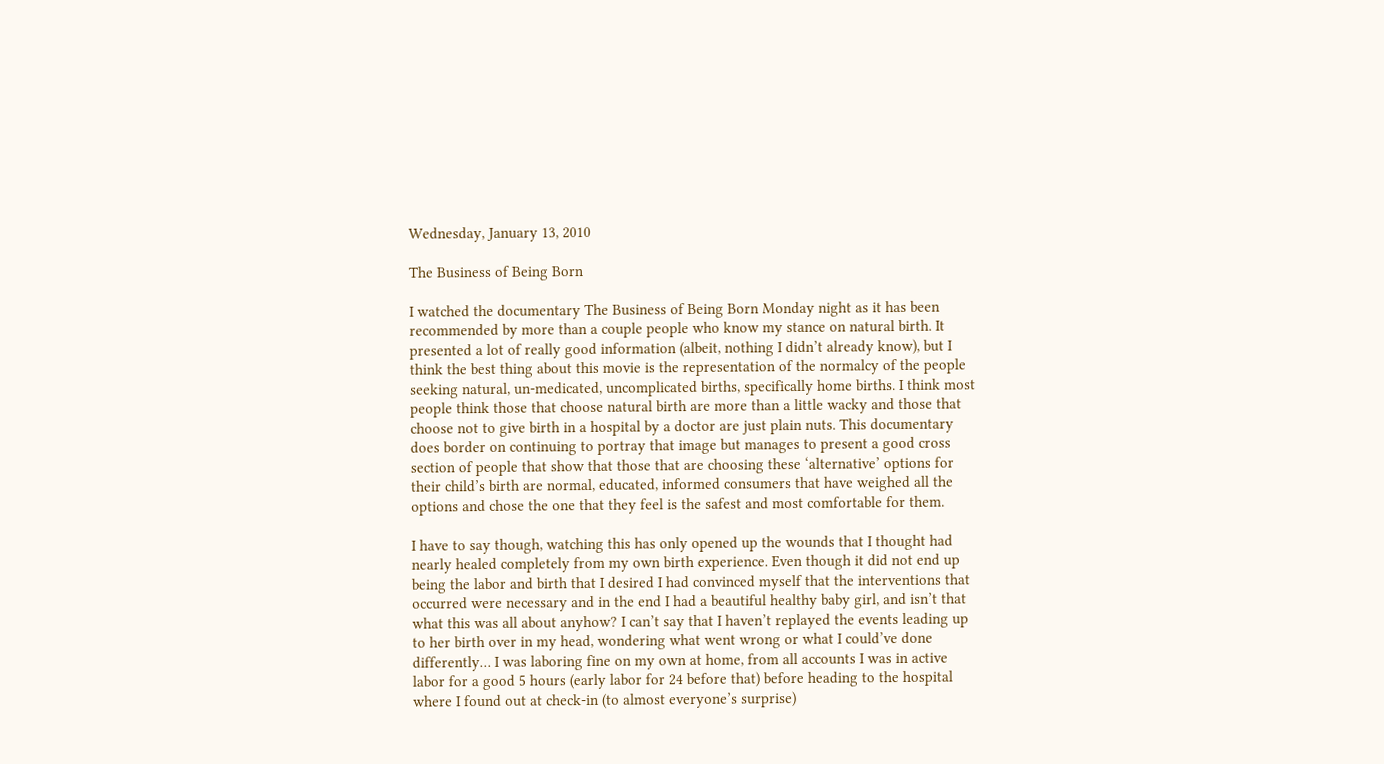Wednesday, January 13, 2010

The Business of Being Born

I watched the documentary The Business of Being Born Monday night as it has been recommended by more than a couple people who know my stance on natural birth. It presented a lot of really good information (albeit, nothing I didn’t already know), but I think the best thing about this movie is the representation of the normalcy of the people seeking natural, un-medicated, uncomplicated births, specifically home births. I think most people think those that choose natural birth are more than a little wacky and those that choose not to give birth in a hospital by a doctor are just plain nuts. This documentary does border on continuing to portray that image but manages to present a good cross section of people that show that those that are choosing these ‘alternative’ options for their child’s birth are normal, educated, informed consumers that have weighed all the options and chose the one that they feel is the safest and most comfortable for them.

I have to say though, watching this has only opened up the wounds that I thought had nearly healed completely from my own birth experience. Even though it did not end up being the labor and birth that I desired I had convinced myself that the interventions that occurred were necessary and in the end I had a beautiful healthy baby girl, and isn’t that what this was all about anyhow? I can’t say that I haven’t replayed the events leading up to her birth over in my head, wondering what went wrong or what I could’ve done differently… I was laboring fine on my own at home, from all accounts I was in active labor for a good 5 hours (early labor for 24 before that) before heading to the hospital where I found out at check-in (to almost everyone’s surprise)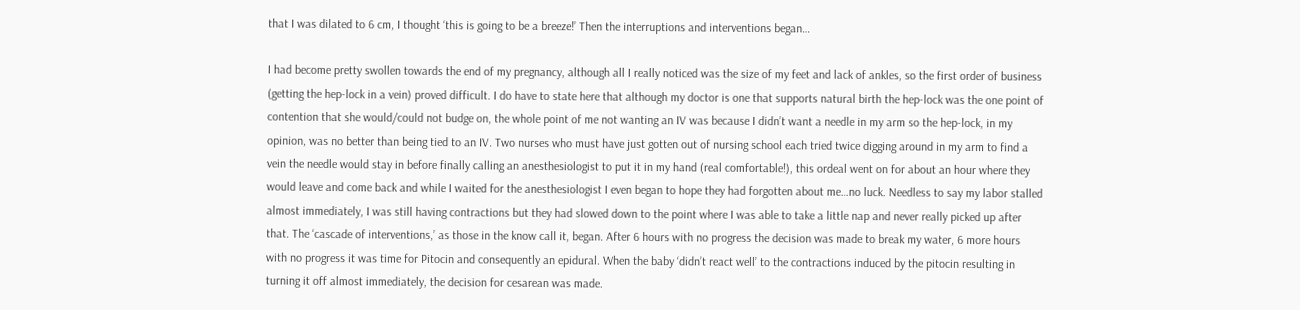that I was dilated to 6 cm, I thought ‘this is going to be a breeze!’ Then the interruptions and interventions began…

I had become pretty swollen towards the end of my pregnancy, although all I really noticed was the size of my feet and lack of ankles, so the first order of business (getting the hep-lock in a vein) proved difficult. I do have to state here that although my doctor is one that supports natural birth the hep-lock was the one point of contention that she would/could not budge on, the whole point of me not wanting an IV was because I didn’t want a needle in my arm so the hep-lock, in my opinion, was no better than being tied to an IV. Two nurses who must have just gotten out of nursing school each tried twice digging around in my arm to find a vein the needle would stay in before finally calling an anesthesiologist to put it in my hand (real comfortable!), this ordeal went on for about an hour where they would leave and come back and while I waited for the anesthesiologist I even began to hope they had forgotten about me…no luck. Needless to say my labor stalled almost immediately, I was still having contractions but they had slowed down to the point where I was able to take a little nap and never really picked up after that. The ‘cascade of interventions,’ as those in the know call it, began. After 6 hours with no progress the decision was made to break my water, 6 more hours with no progress it was time for Pitocin and consequently an epidural. When the baby ‘didn’t react well’ to the contractions induced by the pitocin resulting in turning it off almost immediately, the decision for cesarean was made.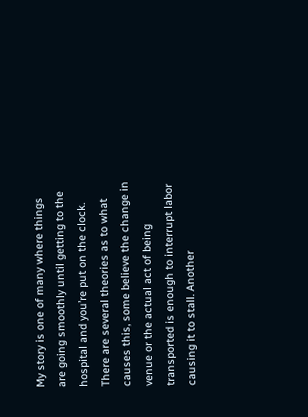My story is one of many where things are going smoothly until getting to the hospital and you’re put on the clock. There are several theories as to what causes this, some believe the change in venue or the actual act of being transported is enough to interrupt labor causing it to stall. Another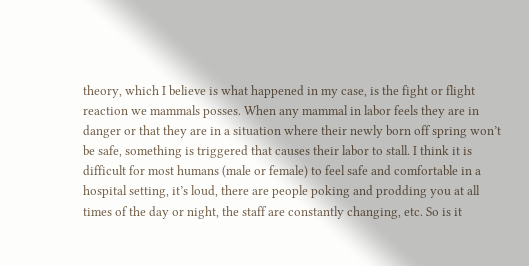theory, which I believe is what happened in my case, is the fight or flight reaction we mammals posses. When any mammal in labor feels they are in danger or that they are in a situation where their newly born off spring won’t be safe, something is triggered that causes their labor to stall. I think it is difficult for most humans (male or female) to feel safe and comfortable in a hospital setting, it’s loud, there are people poking and prodding you at all times of the day or night, the staff are constantly changing, etc. So is it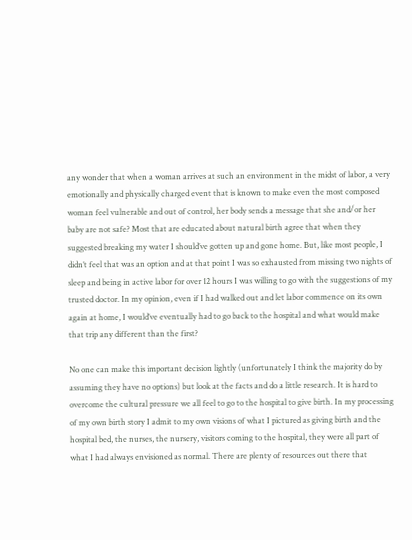any wonder that when a woman arrives at such an environment in the midst of labor, a very emotionally and physically charged event that is known to make even the most composed woman feel vulnerable and out of control, her body sends a message that she and/or her baby are not safe? Most that are educated about natural birth agree that when they suggested breaking my water I should’ve gotten up and gone home. But, like most people, I didn’t feel that was an option and at that point I was so exhausted from missing two nights of sleep and being in active labor for over 12 hours I was willing to go with the suggestions of my trusted doctor. In my opinion, even if I had walked out and let labor commence on its own again at home, I would’ve eventually had to go back to the hospital and what would make that trip any different than the first?

No one can make this important decision lightly (unfortunately I think the majority do by assuming they have no options) but look at the facts and do a little research. It is hard to overcome the cultural pressure we all feel to go to the hospital to give birth. In my processing of my own birth story I admit to my own visions of what I pictured as giving birth and the hospital bed, the nurses, the nursery, visitors coming to the hospital, they were all part of what I had always envisioned as normal. There are plenty of resources out there that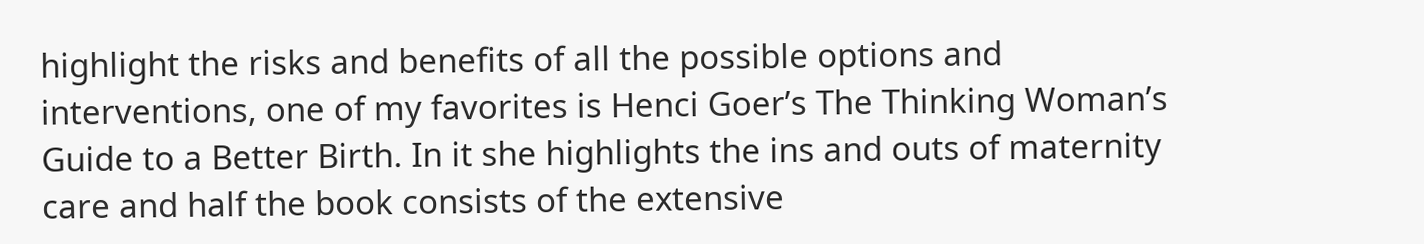highlight the risks and benefits of all the possible options and interventions, one of my favorites is Henci Goer’s The Thinking Woman’s Guide to a Better Birth. In it she highlights the ins and outs of maternity care and half the book consists of the extensive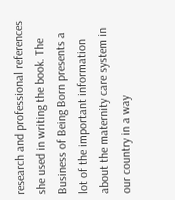research and professional references she used in writing the book. The Business of Being Born presents a lot of the important information about the maternity care system in our country in a way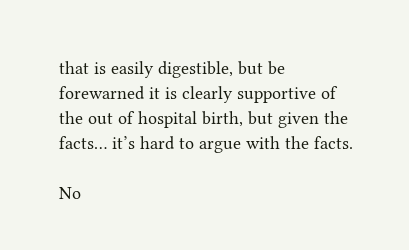that is easily digestible, but be forewarned it is clearly supportive of the out of hospital birth, but given the facts… it’s hard to argue with the facts.

No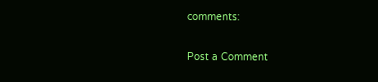comments:

Post a Comment